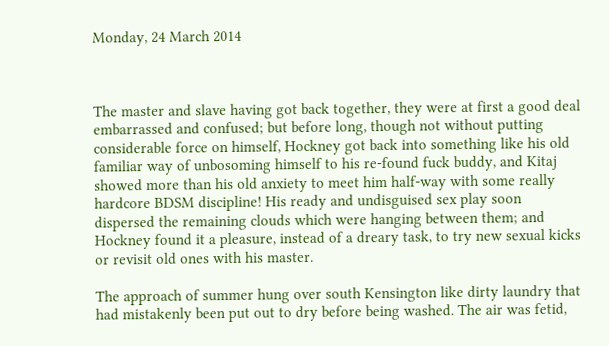Monday, 24 March 2014



The master and slave having got back together, they were at first a good deal embarrassed and confused; but before long, though not without putting considerable force on himself, Hockney got back into something like his old familiar way of unbosoming himself to his re-found fuck buddy, and Kitaj showed more than his old anxiety to meet him half-way with some really hardcore BDSM discipline! His ready and undisguised sex play soon dispersed the remaining clouds which were hanging between them; and Hockney found it a pleasure, instead of a dreary task, to try new sexual kicks or revisit old ones with his master.

The approach of summer hung over south Kensington like dirty laundry that had mistakenly been put out to dry before being washed. The air was fetid,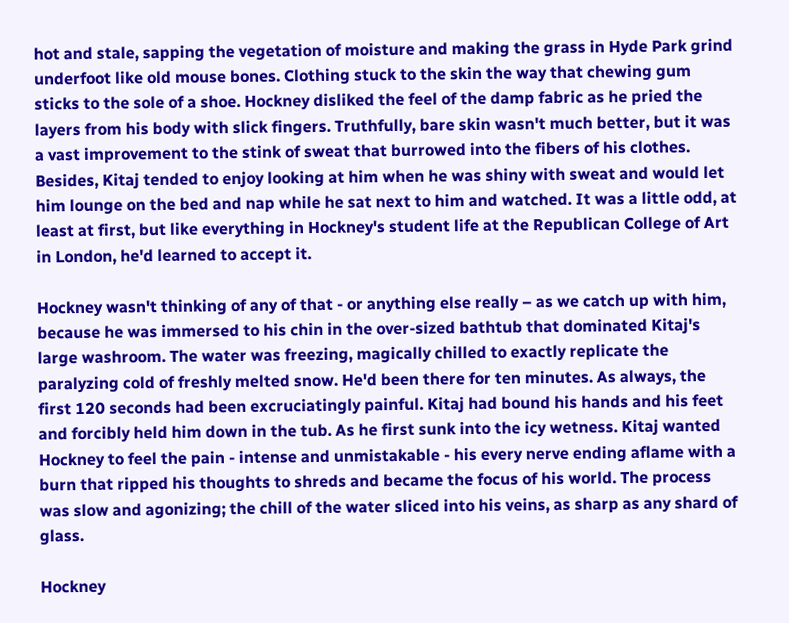hot and stale, sapping the vegetation of moisture and making the grass in Hyde Park grind underfoot like old mouse bones. Clothing stuck to the skin the way that chewing gum sticks to the sole of a shoe. Hockney disliked the feel of the damp fabric as he pried the layers from his body with slick fingers. Truthfully, bare skin wasn't much better, but it was a vast improvement to the stink of sweat that burrowed into the fibers of his clothes. Besides, Kitaj tended to enjoy looking at him when he was shiny with sweat and would let him lounge on the bed and nap while he sat next to him and watched. It was a little odd, at least at first, but like everything in Hockney's student life at the Republican College of Art in London, he'd learned to accept it.

Hockney wasn't thinking of any of that - or anything else really – as we catch up with him, because he was immersed to his chin in the over-sized bathtub that dominated Kitaj's large washroom. The water was freezing, magically chilled to exactly replicate the paralyzing cold of freshly melted snow. He'd been there for ten minutes. As always, the first 120 seconds had been excruciatingly painful. Kitaj had bound his hands and his feet and forcibly held him down in the tub. As he first sunk into the icy wetness. Kitaj wanted Hockney to feel the pain - intense and unmistakable - his every nerve ending aflame with a burn that ripped his thoughts to shreds and became the focus of his world. The process was slow and agonizing; the chill of the water sliced into his veins, as sharp as any shard of glass.

Hockney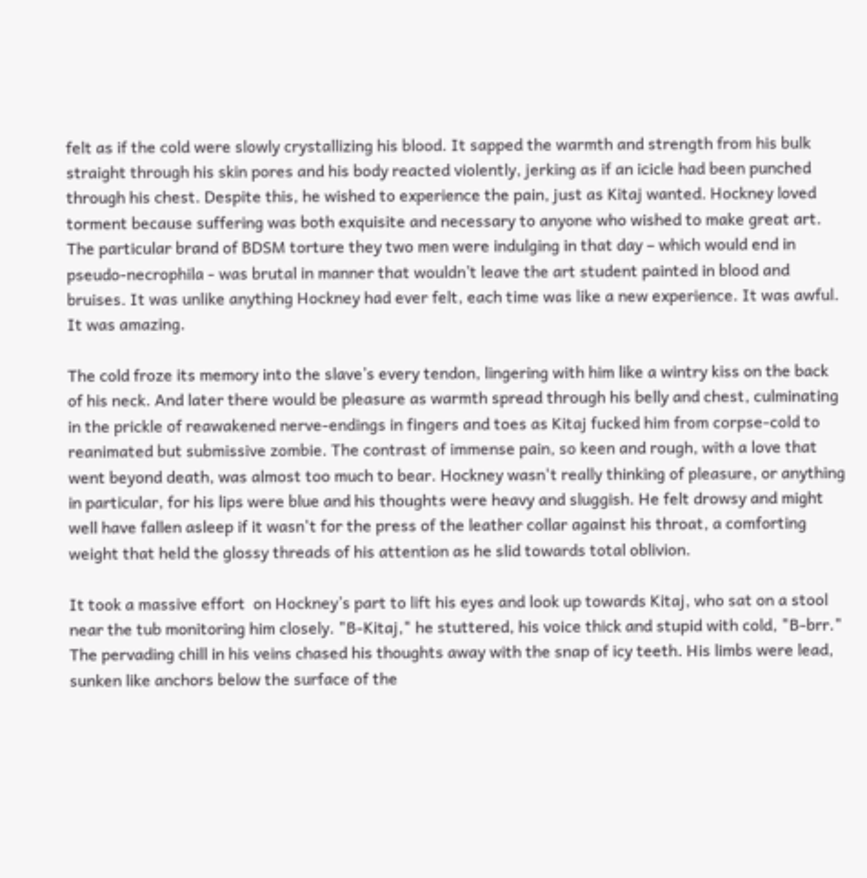felt as if the cold were slowly crystallizing his blood. It sapped the warmth and strength from his bulk straight through his skin pores and his body reacted violently, jerking as if an icicle had been punched through his chest. Despite this, he wished to experience the pain, just as Kitaj wanted. Hockney loved torment because suffering was both exquisite and necessary to anyone who wished to make great art. The particular brand of BDSM torture they two men were indulging in that day – which would end in pseudo-necrophila - was brutal in manner that wouldn’t leave the art student painted in blood and bruises. It was unlike anything Hockney had ever felt, each time was like a new experience. It was awful. It was amazing.

The cold froze its memory into the slave’s every tendon, lingering with him like a wintry kiss on the back of his neck. And later there would be pleasure as warmth spread through his belly and chest, culminating in the prickle of reawakened nerve-endings in fingers and toes as Kitaj fucked him from corpse-cold to reanimated but submissive zombie. The contrast of immense pain, so keen and rough, with a love that went beyond death, was almost too much to bear. Hockney wasn't really thinking of pleasure, or anything in particular, for his lips were blue and his thoughts were heavy and sluggish. He felt drowsy and might well have fallen asleep if it wasn't for the press of the leather collar against his throat, a comforting weight that held the glossy threads of his attention as he slid towards total oblivion.

It took a massive effort  on Hockney’s part to lift his eyes and look up towards Kitaj, who sat on a stool near the tub monitoring him closely. "B-Kitaj," he stuttered, his voice thick and stupid with cold, "B-brr." The pervading chill in his veins chased his thoughts away with the snap of icy teeth. His limbs were lead, sunken like anchors below the surface of the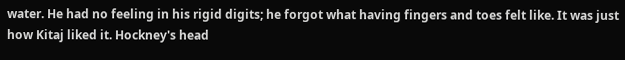water. He had no feeling in his rigid digits; he forgot what having fingers and toes felt like. It was just how Kitaj liked it. Hockney's head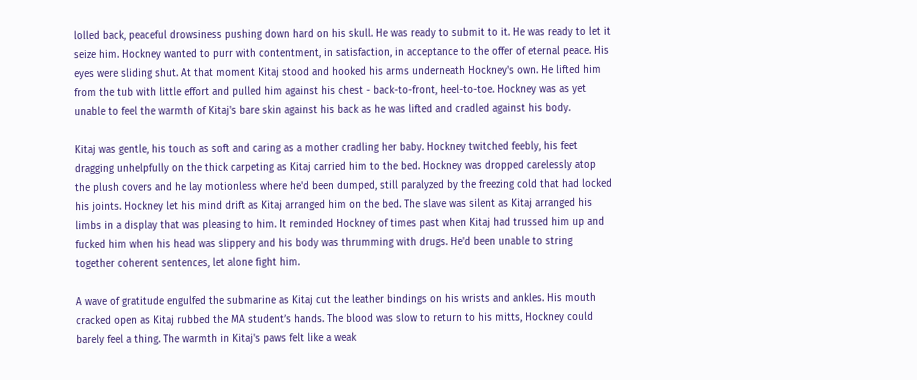lolled back, peaceful drowsiness pushing down hard on his skull. He was ready to submit to it. He was ready to let it seize him. Hockney wanted to purr with contentment, in satisfaction, in acceptance to the offer of eternal peace. His eyes were sliding shut. At that moment Kitaj stood and hooked his arms underneath Hockney's own. He lifted him from the tub with little effort and pulled him against his chest - back-to-front, heel-to-toe. Hockney was as yet unable to feel the warmth of Kitaj's bare skin against his back as he was lifted and cradled against his body.

Kitaj was gentle, his touch as soft and caring as a mother cradling her baby. Hockney twitched feebly, his feet dragging unhelpfully on the thick carpeting as Kitaj carried him to the bed. Hockney was dropped carelessly atop the plush covers and he lay motionless where he'd been dumped, still paralyzed by the freezing cold that had locked his joints. Hockney let his mind drift as Kitaj arranged him on the bed. The slave was silent as Kitaj arranged his limbs in a display that was pleasing to him. It reminded Hockney of times past when Kitaj had trussed him up and fucked him when his head was slippery and his body was thrumming with drugs. He'd been unable to string together coherent sentences, let alone fight him.

A wave of gratitude engulfed the submarine as Kitaj cut the leather bindings on his wrists and ankles. His mouth cracked open as Kitaj rubbed the MA student’s hands. The blood was slow to return to his mitts, Hockney could barely feel a thing. The warmth in Kitaj's paws felt like a weak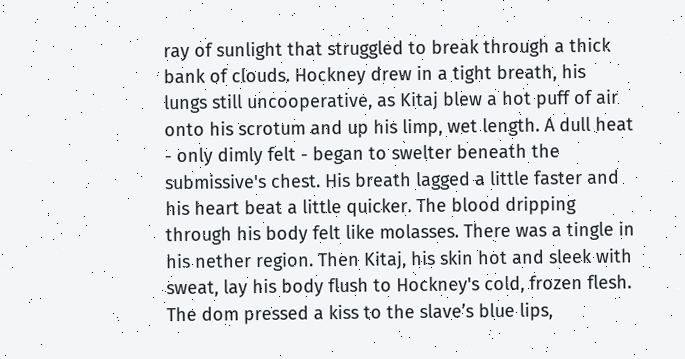ray of sunlight that struggled to break through a thick bank of clouds. Hockney drew in a tight breath, his lungs still uncooperative, as Kitaj blew a hot puff of air onto his scrotum and up his limp, wet length. A dull heat - only dimly felt - began to swelter beneath the submissive's chest. His breath lagged a little faster and his heart beat a little quicker. The blood dripping through his body felt like molasses. There was a tingle in his nether region. Then Kitaj, his skin hot and sleek with sweat, lay his body flush to Hockney's cold, frozen flesh. The dom pressed a kiss to the slave’s blue lips,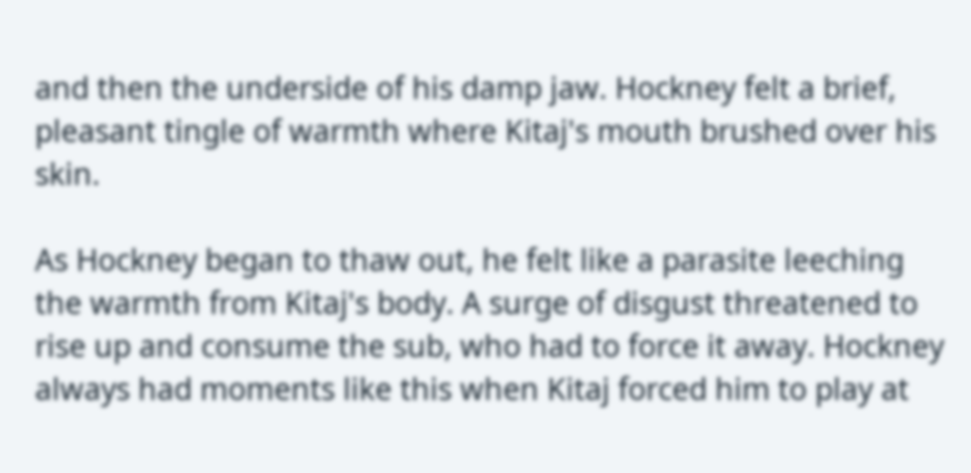and then the underside of his damp jaw. Hockney felt a brief, pleasant tingle of warmth where Kitaj's mouth brushed over his skin.

As Hockney began to thaw out, he felt like a parasite leeching the warmth from Kitaj's body. A surge of disgust threatened to rise up and consume the sub, who had to force it away. Hockney always had moments like this when Kitaj forced him to play at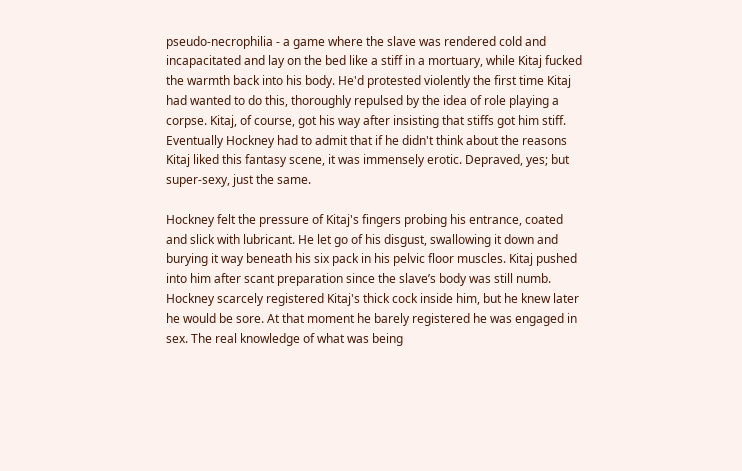pseudo-necrophilia - a game where the slave was rendered cold and incapacitated and lay on the bed like a stiff in a mortuary, while Kitaj fucked the warmth back into his body. He'd protested violently the first time Kitaj had wanted to do this, thoroughly repulsed by the idea of role playing a corpse. Kitaj, of course, got his way after insisting that stiffs got him stiff. Eventually Hockney had to admit that if he didn't think about the reasons Kitaj liked this fantasy scene, it was immensely erotic. Depraved, yes; but super-sexy, just the same.

Hockney felt the pressure of Kitaj's fingers probing his entrance, coated and slick with lubricant. He let go of his disgust, swallowing it down and burying it way beneath his six pack in his pelvic floor muscles. Kitaj pushed into him after scant preparation since the slave’s body was still numb. Hockney scarcely registered Kitaj's thick cock inside him, but he knew later he would be sore. At that moment he barely registered he was engaged in sex. The real knowledge of what was being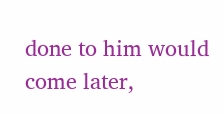done to him would come later,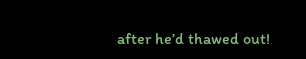after he’d thawed out!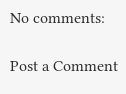No comments:

Post a Comment